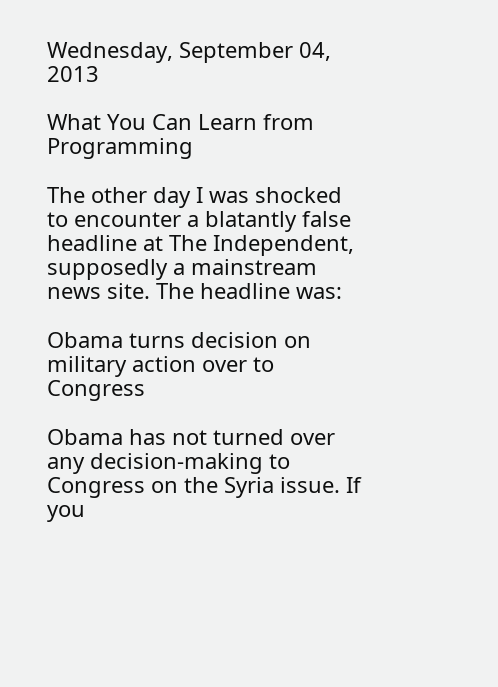Wednesday, September 04, 2013

What You Can Learn from Programming

The other day I was shocked to encounter a blatantly false headline at The Independent, supposedly a mainstream news site. The headline was:

Obama turns decision on military action over to Congress

Obama has not turned over any decision-making to Congress on the Syria issue. If you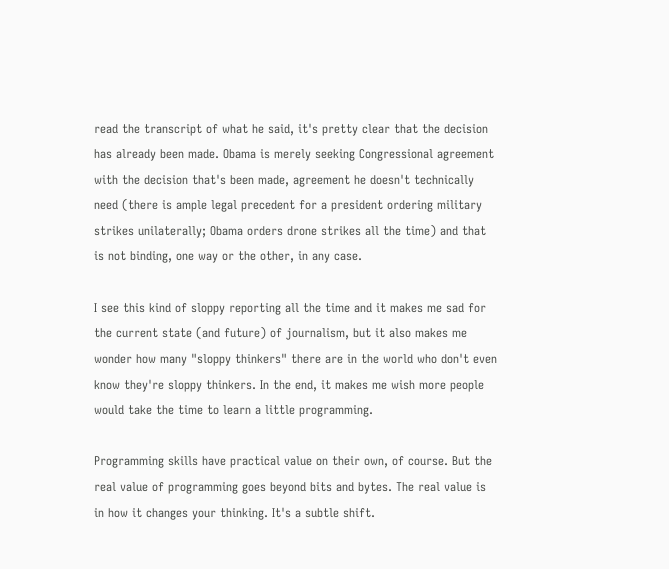read the transcript of what he said, it's pretty clear that the decision has already been made. Obama is merely seeking Congressional agreement with the decision that's been made, agreement he doesn't technically need (there is ample legal precedent for a president ordering military strikes unilaterally; Obama orders drone strikes all the time) and that is not binding, one way or the other, in any case.

I see this kind of sloppy reporting all the time and it makes me sad for the current state (and future) of journalism, but it also makes me wonder how many "sloppy thinkers" there are in the world who don't even know they're sloppy thinkers. In the end, it makes me wish more people would take the time to learn a little programming.

Programming skills have practical value on their own, of course. But the real value of programming goes beyond bits and bytes. The real value is in how it changes your thinking. It's a subtle shift.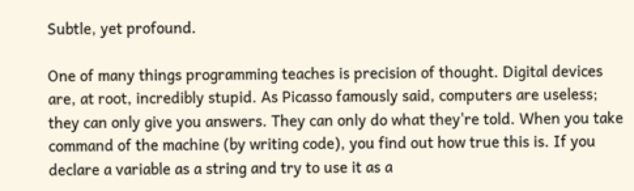Subtle, yet profound.

One of many things programming teaches is precision of thought. Digital devices are, at root, incredibly stupid. As Picasso famously said, computers are useless; they can only give you answers. They can only do what they're told. When you take command of the machine (by writing code), you find out how true this is. If you declare a variable as a string and try to use it as a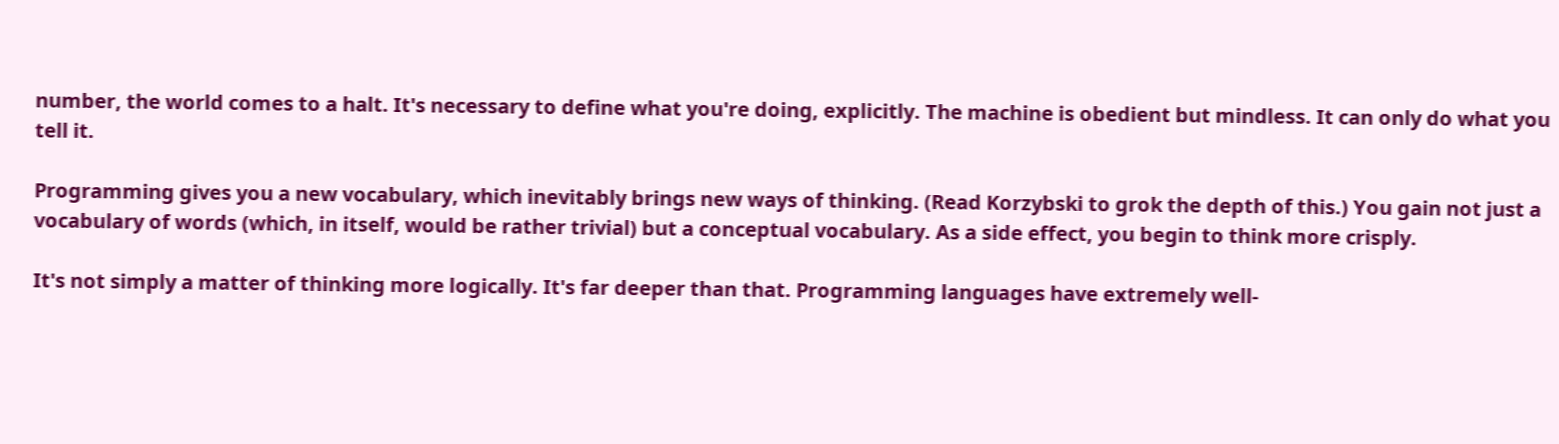number, the world comes to a halt. It's necessary to define what you're doing, explicitly. The machine is obedient but mindless. It can only do what you tell it.

Programming gives you a new vocabulary, which inevitably brings new ways of thinking. (Read Korzybski to grok the depth of this.) You gain not just a vocabulary of words (which, in itself, would be rather trivial) but a conceptual vocabulary. As a side effect, you begin to think more crisply.

It's not simply a matter of thinking more logically. It's far deeper than that. Programming languages have extremely well-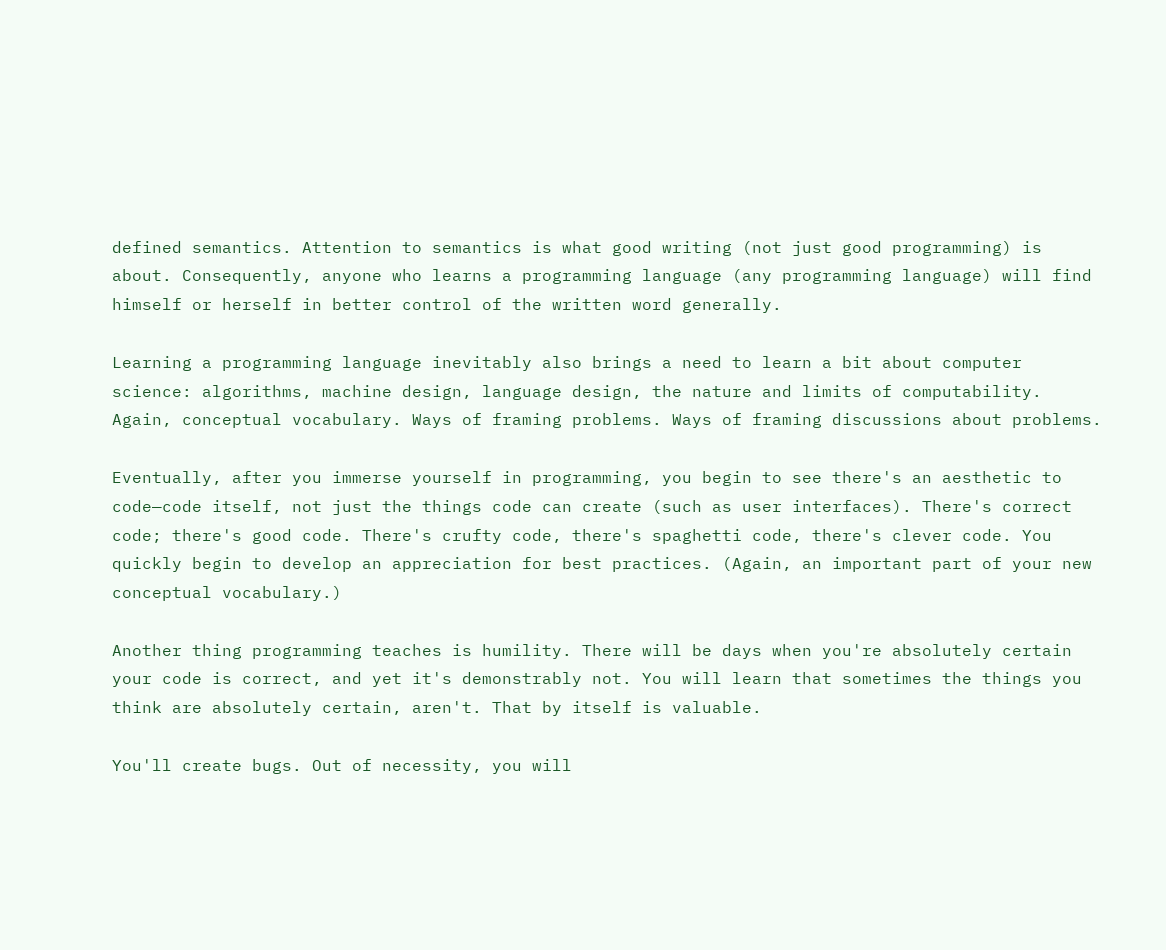defined semantics. Attention to semantics is what good writing (not just good programming) is about. Consequently, anyone who learns a programming language (any programming language) will find himself or herself in better control of the written word generally.

Learning a programming language inevitably also brings a need to learn a bit about computer science: algorithms, machine design, language design, the nature and limits of computability. Again, conceptual vocabulary. Ways of framing problems. Ways of framing discussions about problems.

Eventually, after you immerse yourself in programming, you begin to see there's an aesthetic to code—code itself, not just the things code can create (such as user interfaces). There's correct code; there's good code. There's crufty code, there's spaghetti code, there's clever code. You quickly begin to develop an appreciation for best practices. (Again, an important part of your new conceptual vocabulary.)

Another thing programming teaches is humility. There will be days when you're absolutely certain your code is correct, and yet it's demonstrably not. You will learn that sometimes the things you think are absolutely certain, aren't. That by itself is valuable.

You'll create bugs. Out of necessity, you will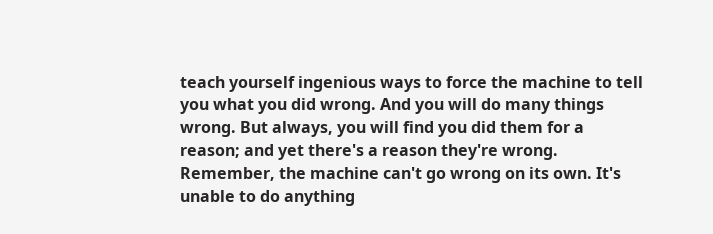teach yourself ingenious ways to force the machine to tell you what you did wrong. And you will do many things wrong. But always, you will find you did them for a reason; and yet there's a reason they're wrong. Remember, the machine can't go wrong on its own. It's unable to do anything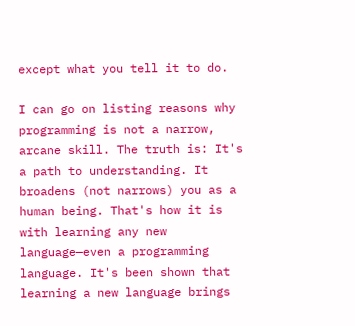except what you tell it to do.

I can go on listing reasons why programming is not a narrow, arcane skill. The truth is: It's a path to understanding. It broadens (not narrows) you as a human being. That's how it is with learning any new language—even a programming language. It's been shown that learning a new language brings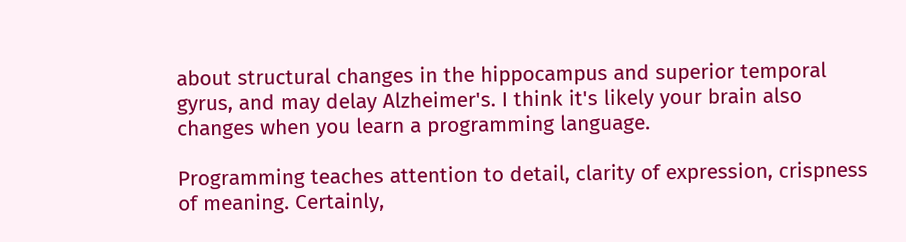about structural changes in the hippocampus and superior temporal gyrus, and may delay Alzheimer's. I think it's likely your brain also changes when you learn a programming language.

Programming teaches attention to detail, clarity of expression, crispness of meaning. Certainly,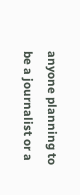anyone planning to be a journalist or a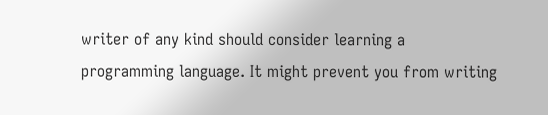writer of any kind should consider learning a programming language. It might prevent you from writing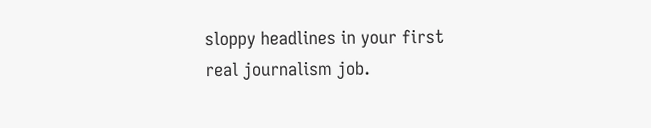sloppy headlines in your first real journalism job.